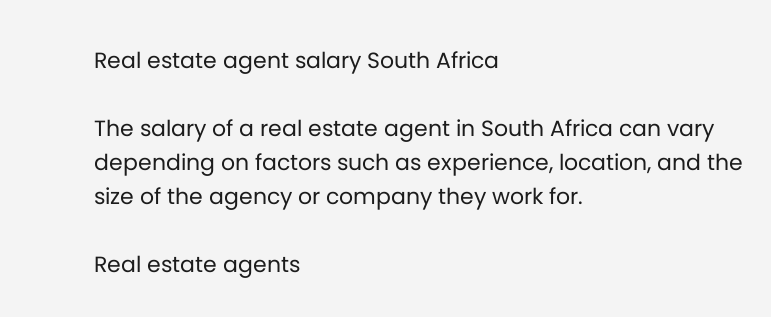Real estate agent salary South Africa

The salary of a real estate agent in South Africa can vary depending on factors such as experience, location, and the size of the agency or company they work for.

Real estate agents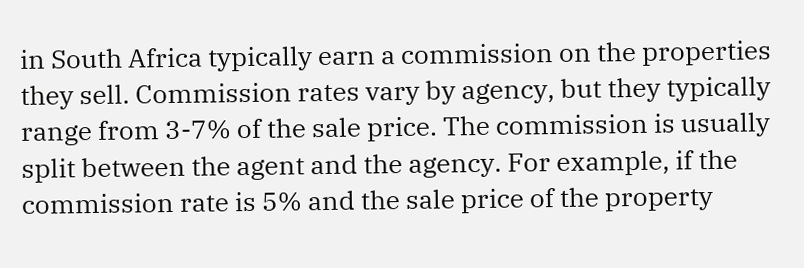in South Africa typically earn a commission on the properties they sell. Commission rates vary by agency, but they typically range from 3-7% of the sale price. The commission is usually split between the agent and the agency. For example, if the commission rate is 5% and the sale price of the property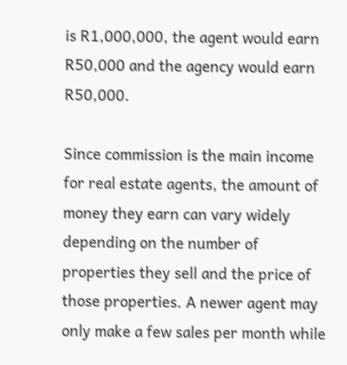is R1,000,000, the agent would earn R50,000 and the agency would earn R50,000.

Since commission is the main income for real estate agents, the amount of money they earn can vary widely depending on the number of properties they sell and the price of those properties. A newer agent may only make a few sales per month while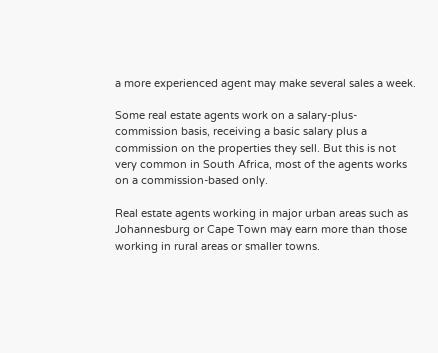a more experienced agent may make several sales a week.

Some real estate agents work on a salary-plus-commission basis, receiving a basic salary plus a commission on the properties they sell. But this is not very common in South Africa, most of the agents works on a commission-based only.

Real estate agents working in major urban areas such as Johannesburg or Cape Town may earn more than those working in rural areas or smaller towns.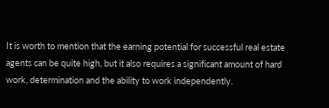It is worth to mention that the earning potential for successful real estate agents can be quite high, but it also requires a significant amount of hard work, determination and the ability to work independently.